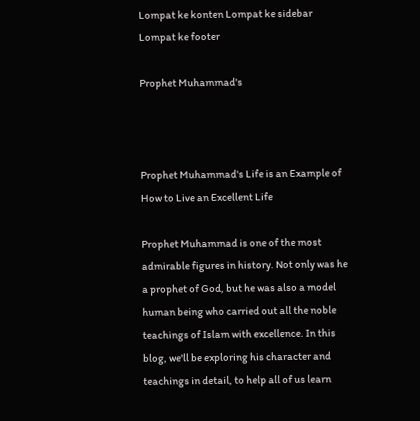Lompat ke konten Lompat ke sidebar Lompat ke footer

Prophet Muhammad's



Prophet Muhammad's Life is an Example of How to Live an Excellent Life

Prophet Muhammad is one of the most admirable figures in history. Not only was he a prophet of God, but he was also a model human being who carried out all the noble teachings of Islam with excellence. In this blog, we'll be exploring his character and teachings in detail, to help all of us learn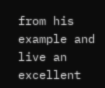from his example and live an excellent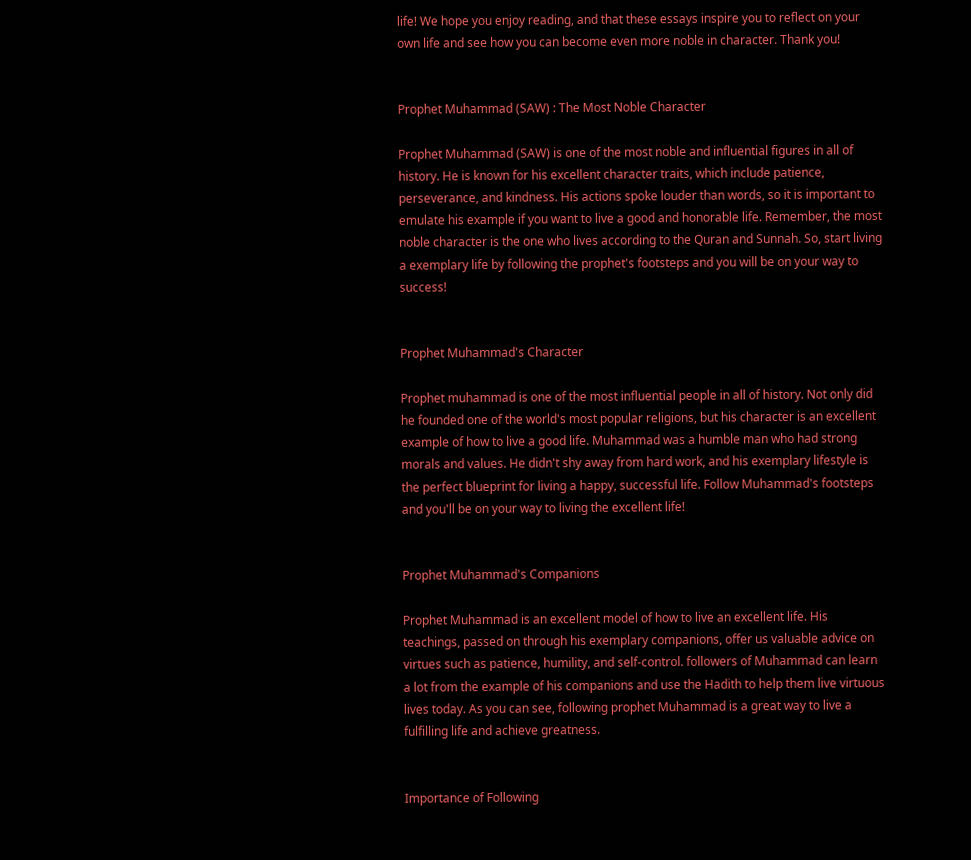life! We hope you enjoy reading, and that these essays inspire you to reflect on your own life and see how you can become even more noble in character. Thank you!


Prophet Muhammad (SAW) : The Most Noble Character

Prophet Muhammad (SAW) is one of the most noble and influential figures in all of history. He is known for his excellent character traits, which include patience, perseverance, and kindness. His actions spoke louder than words, so it is important to emulate his example if you want to live a good and honorable life. Remember, the most noble character is the one who lives according to the Quran and Sunnah. So, start living a exemplary life by following the prophet's footsteps and you will be on your way to success!


Prophet Muhammad's Character

Prophet muhammad is one of the most influential people in all of history. Not only did he founded one of the world's most popular religions, but his character is an excellent example of how to live a good life. Muhammad was a humble man who had strong morals and values. He didn't shy away from hard work, and his exemplary lifestyle is the perfect blueprint for living a happy, successful life. Follow Muhammad's footsteps and you'll be on your way to living the excellent life!


Prophet Muhammad's Companions

Prophet Muhammad is an excellent model of how to live an excellent life. His teachings, passed on through his exemplary companions, offer us valuable advice on virtues such as patience, humility, and self-control. followers of Muhammad can learn a lot from the example of his companions and use the Hadith to help them live virtuous lives today. As you can see, following prophet Muhammad is a great way to live a fulfilling life and achieve greatness.


Importance of Following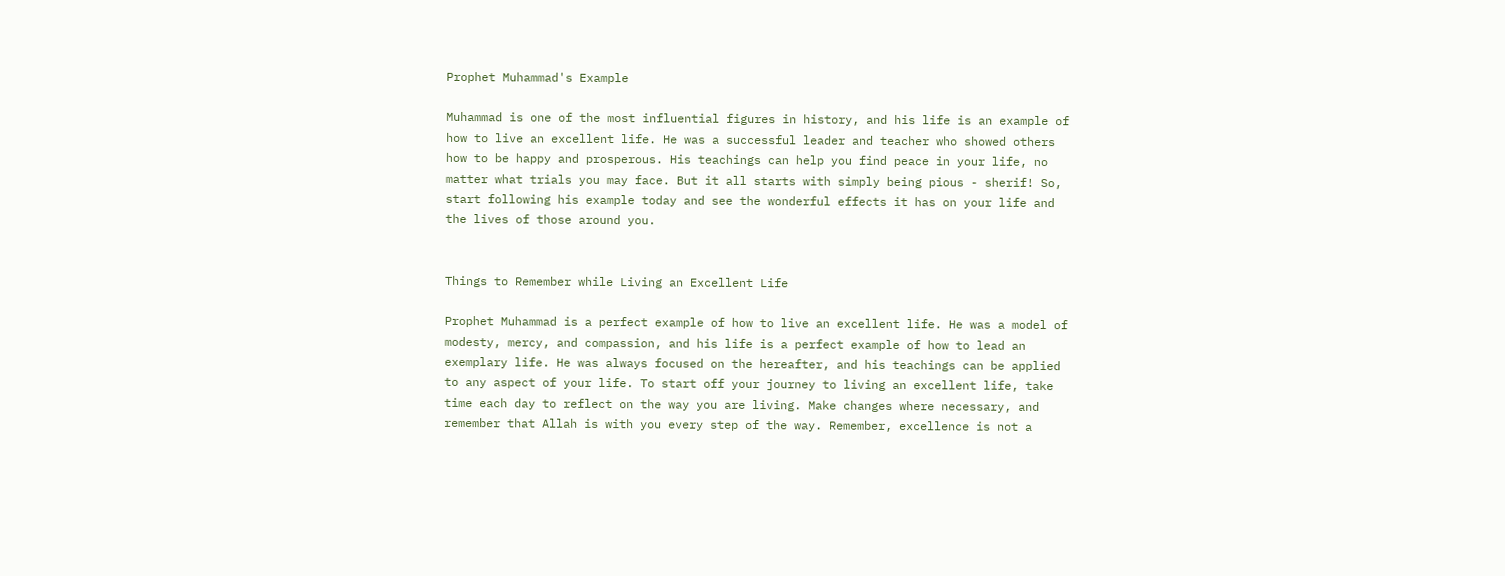Prophet Muhammad's Example

Muhammad is one of the most influential figures in history, and his life is an example of how to live an excellent life. He was a successful leader and teacher who showed others how to be happy and prosperous. His teachings can help you find peace in your life, no matter what trials you may face. But it all starts with simply being pious - sherif! So, start following his example today and see the wonderful effects it has on your life and the lives of those around you.


Things to Remember while Living an Excellent Life

Prophet Muhammad is a perfect example of how to live an excellent life. He was a model of modesty, mercy, and compassion, and his life is a perfect example of how to lead an exemplary life. He was always focused on the hereafter, and his teachings can be applied to any aspect of your life. To start off your journey to living an excellent life, take time each day to reflect on the way you are living. Make changes where necessary, and remember that Allah is with you every step of the way. Remember, excellence is not a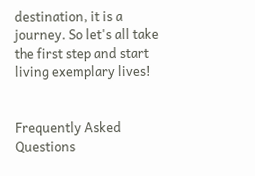destination, it is a journey. So let's all take the first step and start living exemplary lives!


Frequently Asked Questions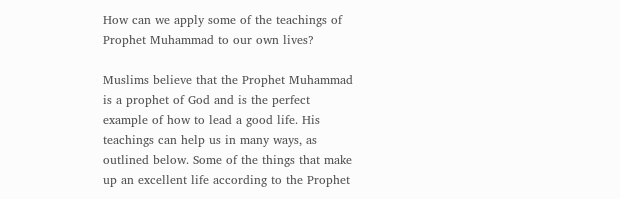How can we apply some of the teachings of Prophet Muhammad to our own lives?

Muslims believe that the Prophet Muhammad is a prophet of God and is the perfect example of how to lead a good life. His teachings can help us in many ways, as outlined below. Some of the things that make up an excellent life according to the Prophet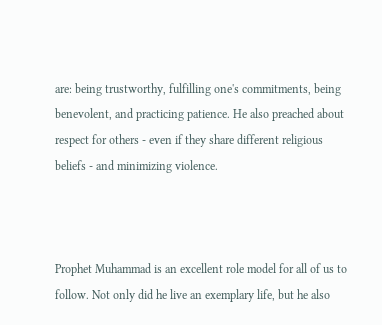are: being trustworthy, fulfilling one's commitments, being benevolent, and practicing patience. He also preached about respect for others - even if they share different religious beliefs - and minimizing violence.



Prophet Muhammad is an excellent role model for all of us to follow. Not only did he live an exemplary life, but he also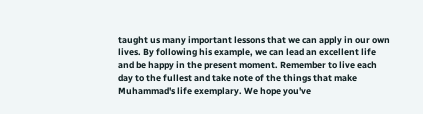taught us many important lessons that we can apply in our own lives. By following his example, we can lead an excellent life and be happy in the present moment. Remember to live each day to the fullest and take note of the things that make Muhammad's life exemplary. We hope you've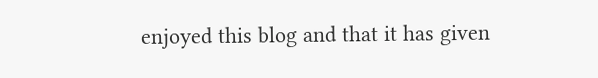enjoyed this blog and that it has given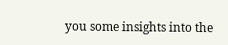you some insights into the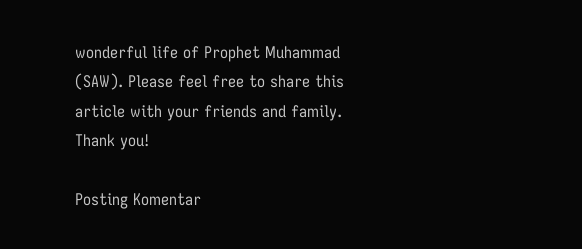wonderful life of Prophet Muhammad (SAW). Please feel free to share this article with your friends and family. Thank you!

Posting Komentar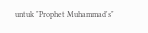untuk "Prophet Muhammad's"